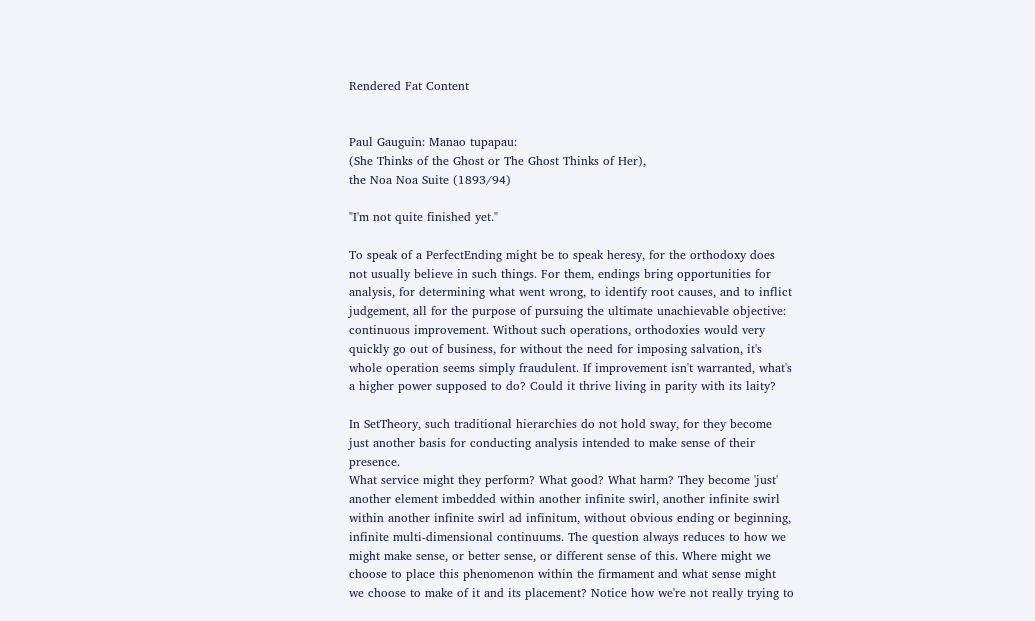Rendered Fat Content


Paul Gauguin: Manao tupapau:
(She Thinks of the Ghost or The Ghost Thinks of Her),
the Noa Noa Suite (1893/94)

"I'm not quite finished yet."

To speak of a PerfectEnding might be to speak heresy, for the orthodoxy does not usually believe in such things. For them, endings bring opportunities for analysis, for determining what went wrong, to identify root causes, and to inflict judgement, all for the purpose of pursuing the ultimate unachievable objective: continuous improvement. Without such operations, orthodoxies would very quickly go out of business, for without the need for imposing salvation, it's whole operation seems simply fraudulent. If improvement isn't warranted, what's a higher power supposed to do? Could it thrive living in parity with its laity?

In SetTheory, such traditional hierarchies do not hold sway, for they become just another basis for conducting analysis intended to make sense of their presence.
What service might they perform? What good? What harm? They become 'just' another element imbedded within another infinite swirl, another infinite swirl within another infinite swirl ad infinitum, without obvious ending or beginning, infinite multi-dimensional continuums. The question always reduces to how we might make sense, or better sense, or different sense of this. Where might we choose to place this phenomenon within the firmament and what sense might we choose to make of it and its placement? Notice how we're not really trying to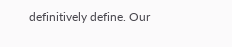definitively define. Our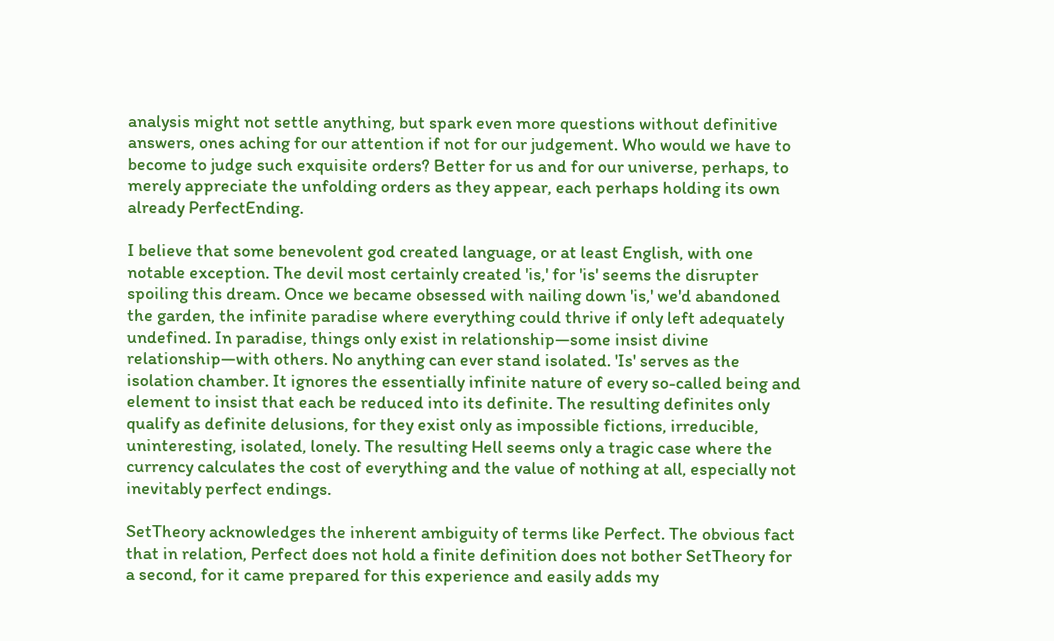analysis might not settle anything, but spark even more questions without definitive answers, ones aching for our attention if not for our judgement. Who would we have to become to judge such exquisite orders? Better for us and for our universe, perhaps, to merely appreciate the unfolding orders as they appear, each perhaps holding its own already PerfectEnding.

I believe that some benevolent god created language, or at least English, with one notable exception. The devil most certainly created 'is,' for 'is' seems the disrupter spoiling this dream. Once we became obsessed with nailing down 'is,' we'd abandoned the garden, the infinite paradise where everything could thrive if only left adequately undefined. In paradise, things only exist in relationship—some insist divine relationship—with others. No anything can ever stand isolated. 'Is' serves as the isolation chamber. It ignores the essentially infinite nature of every so-called being and element to insist that each be reduced into its definite. The resulting definites only qualify as definite delusions, for they exist only as impossible fictions, irreducible, uninteresting, isolated, lonely. The resulting Hell seems only a tragic case where the currency calculates the cost of everything and the value of nothing at all, especially not inevitably perfect endings.

SetTheory acknowledges the inherent ambiguity of terms like Perfect. The obvious fact that in relation, Perfect does not hold a finite definition does not bother SetTheory for a second, for it came prepared for this experience and easily adds my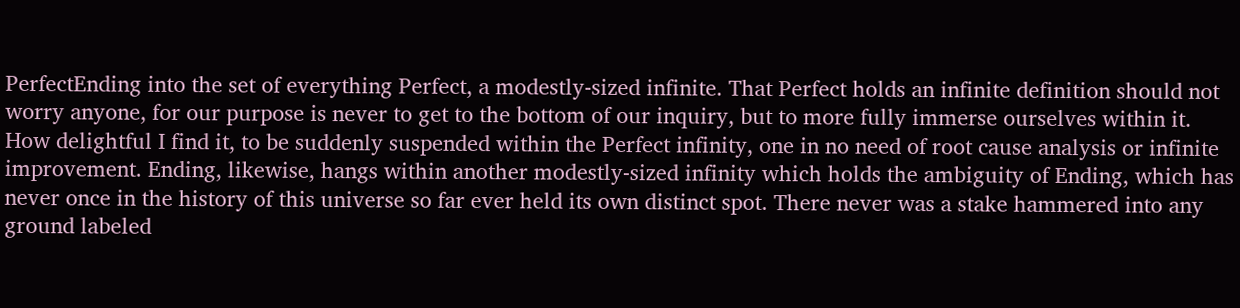PerfectEnding into the set of everything Perfect, a modestly-sized infinite. That Perfect holds an infinite definition should not worry anyone, for our purpose is never to get to the bottom of our inquiry, but to more fully immerse ourselves within it. How delightful I find it, to be suddenly suspended within the Perfect infinity, one in no need of root cause analysis or infinite improvement. Ending, likewise, hangs within another modestly-sized infinity which holds the ambiguity of Ending, which has never once in the history of this universe so far ever held its own distinct spot. There never was a stake hammered into any ground labeled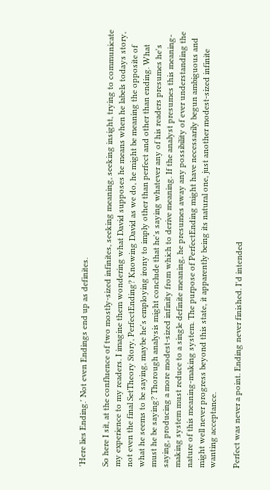'Here lies Ending.' Not even Endings end up as definites.

So here I sit, at the confluence of two mostly-sized infinites, seeking meaning, seeking insight, trying to communicate my experience to my readers. I imagine them wondering what David supposes he means when he labels todays story, not even the final SetTheory Story, PerfectEnding? Knowing David as we do, he might be meaning the opposite of what he seems to be saying, maybe he's employing irony to imply other than perfect and other than ending. What must he be saying? Thorough analysis might conclude that he's saying whatever any of his readers presumes he's saying, producing a more modest-sized infinity from which to derive meaning. If the analyst presumes this meaning-making system must reduce to a single definite meaning, he presumes away any possibility of ever understanding the nature of this meaning-making system. The purpose of PerfectEnding might have necessarily begun ambiguous and might well never progress beyond this state, it apparently being its natural one, just another modest-sized infinite wanting acceptance.

Perfect was never a point. Ending never finished. I'd intended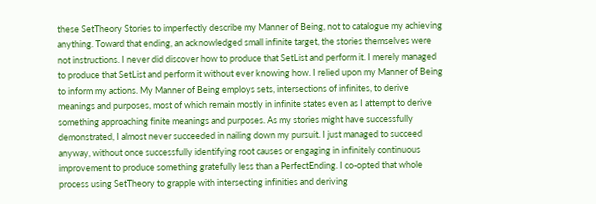these SetTheory Stories to imperfectly describe my Manner of Being, not to catalogue my achieving anything. Toward that ending, an acknowledged small infinite target, the stories themselves were not instructions. I never did discover how to produce that SetList and perform it. I merely managed to produce that SetList and perform it without ever knowing how. I relied upon my Manner of Being to inform my actions. My Manner of Being employs sets, intersections of infinites, to derive meanings and purposes, most of which remain mostly in infinite states even as I attempt to derive something approaching finite meanings and purposes. As my stories might have successfully demonstrated, I almost never succeeded in nailing down my pursuit. I just managed to succeed anyway, without once successfully identifying root causes or engaging in infinitely continuous improvement to produce something gratefully less than a PerfectEnding. I co-opted that whole process using SetTheory to grapple with intersecting infinities and deriving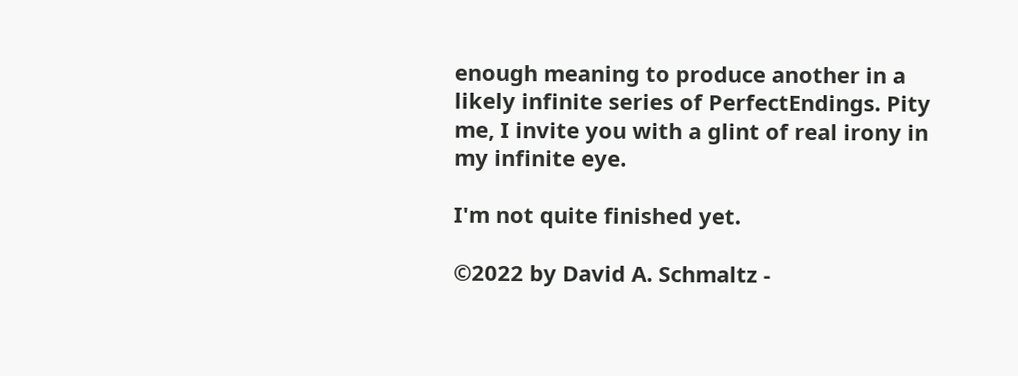enough meaning to produce another in a likely infinite series of PerfectEndings. Pity me, I invite you with a glint of real irony in my infinite eye.

I'm not quite finished yet.

©2022 by David A. Schmaltz -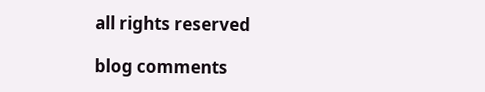all rights reserved

blog comments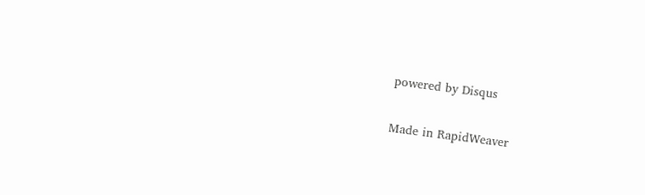powered by Disqus

Made in RapidWeaver